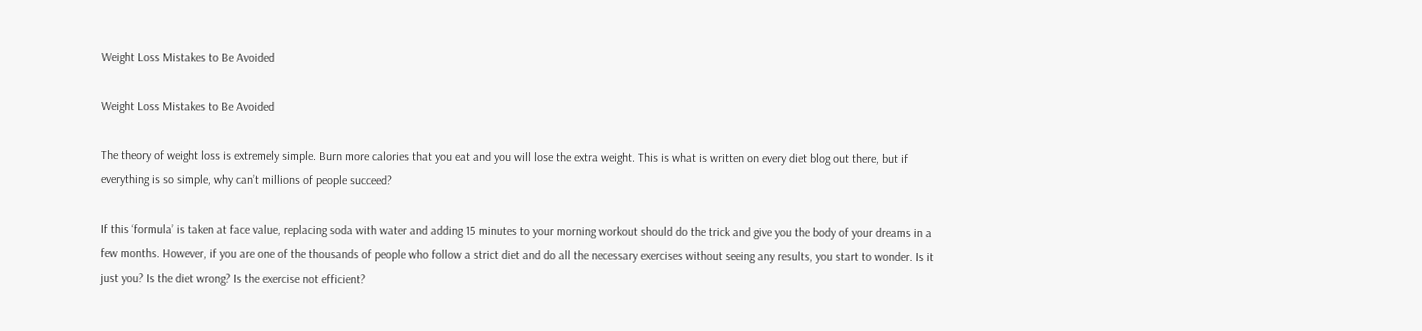Weight Loss Mistakes to Be Avoided

Weight Loss Mistakes to Be Avoided

The theory of weight loss is extremely simple. Burn more calories that you eat and you will lose the extra weight. This is what is written on every diet blog out there, but if everything is so simple, why can’t millions of people succeed?

If this ‘formula’ is taken at face value, replacing soda with water and adding 15 minutes to your morning workout should do the trick and give you the body of your dreams in a few months. However, if you are one of the thousands of people who follow a strict diet and do all the necessary exercises without seeing any results, you start to wonder. Is it just you? Is the diet wrong? Is the exercise not efficient?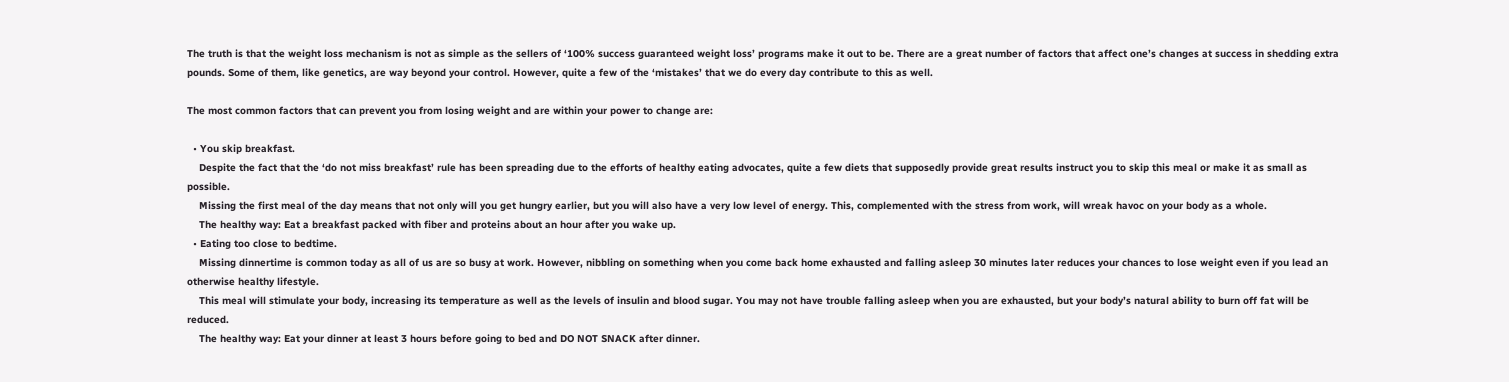The truth is that the weight loss mechanism is not as simple as the sellers of ‘100% success guaranteed weight loss’ programs make it out to be. There are a great number of factors that affect one’s changes at success in shedding extra pounds. Some of them, like genetics, are way beyond your control. However, quite a few of the ‘mistakes’ that we do every day contribute to this as well.

The most common factors that can prevent you from losing weight and are within your power to change are:

  • You skip breakfast.
    Despite the fact that the ‘do not miss breakfast’ rule has been spreading due to the efforts of healthy eating advocates, quite a few diets that supposedly provide great results instruct you to skip this meal or make it as small as possible.
    Missing the first meal of the day means that not only will you get hungry earlier, but you will also have a very low level of energy. This, complemented with the stress from work, will wreak havoc on your body as a whole.
    The healthy way: Eat a breakfast packed with fiber and proteins about an hour after you wake up.
  • Eating too close to bedtime.
    Missing dinnertime is common today as all of us are so busy at work. However, nibbling on something when you come back home exhausted and falling asleep 30 minutes later reduces your chances to lose weight even if you lead an otherwise healthy lifestyle.
    This meal will stimulate your body, increasing its temperature as well as the levels of insulin and blood sugar. You may not have trouble falling asleep when you are exhausted, but your body’s natural ability to burn off fat will be reduced.
    The healthy way: Eat your dinner at least 3 hours before going to bed and DO NOT SNACK after dinner.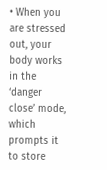• When you are stressed out, your body works in the ‘danger close’ mode, which prompts it to store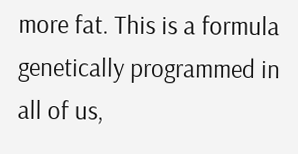more fat. This is a formula genetically programmed in all of us,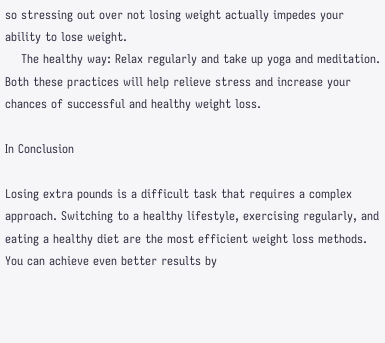so stressing out over not losing weight actually impedes your ability to lose weight.
    The healthy way: Relax regularly and take up yoga and meditation. Both these practices will help relieve stress and increase your chances of successful and healthy weight loss.

In Conclusion

Losing extra pounds is a difficult task that requires a complex approach. Switching to a healthy lifestyle, exercising regularly, and eating a healthy diet are the most efficient weight loss methods. You can achieve even better results by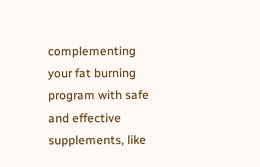complementing your fat burning program with safe and effective supplements, like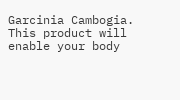Garcinia Cambogia. This product will enable your body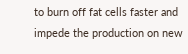to burn off fat cells faster and impede the production on new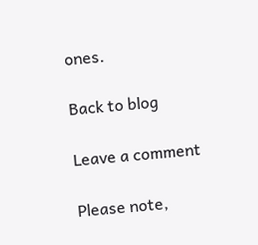ones.

Back to blog

Leave a comment

Please note,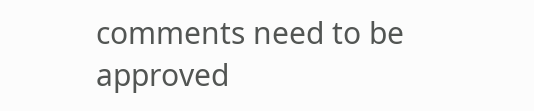comments need to be approved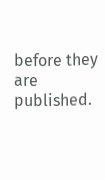before they are published.